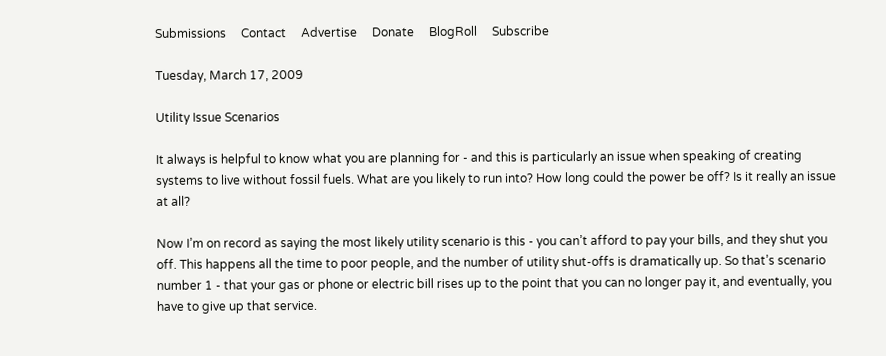Submissions     Contact     Advertise     Donate     BlogRoll     Subscribe

Tuesday, March 17, 2009

Utility Issue Scenarios

It always is helpful to know what you are planning for - and this is particularly an issue when speaking of creating systems to live without fossil fuels. What are you likely to run into? How long could the power be off? Is it really an issue at all?

Now I’m on record as saying the most likely utility scenario is this - you can’t afford to pay your bills, and they shut you off. This happens all the time to poor people, and the number of utility shut-offs is dramatically up. So that’s scenario number 1 - that your gas or phone or electric bill rises up to the point that you can no longer pay it, and eventually, you have to give up that service.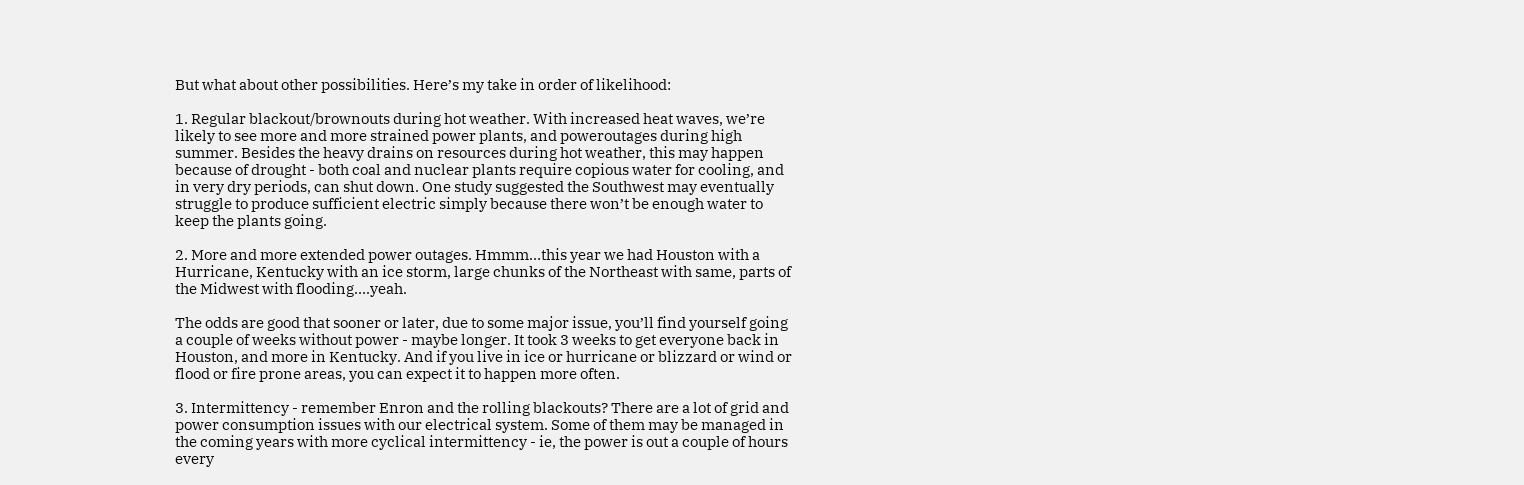But what about other possibilities. Here’s my take in order of likelihood:

1. Regular blackout/brownouts during hot weather. With increased heat waves, we’re likely to see more and more strained power plants, and poweroutages during high summer. Besides the heavy drains on resources during hot weather, this may happen because of drought - both coal and nuclear plants require copious water for cooling, and in very dry periods, can shut down. One study suggested the Southwest may eventually struggle to produce sufficient electric simply because there won’t be enough water to keep the plants going.

2. More and more extended power outages. Hmmm…this year we had Houston with a Hurricane, Kentucky with an ice storm, large chunks of the Northeast with same, parts of the Midwest with flooding….yeah.

The odds are good that sooner or later, due to some major issue, you’ll find yourself going a couple of weeks without power - maybe longer. It took 3 weeks to get everyone back in Houston, and more in Kentucky. And if you live in ice or hurricane or blizzard or wind or flood or fire prone areas, you can expect it to happen more often.

3. Intermittency - remember Enron and the rolling blackouts? There are a lot of grid and power consumption issues with our electrical system. Some of them may be managed in the coming years with more cyclical intermittency - ie, the power is out a couple of hours every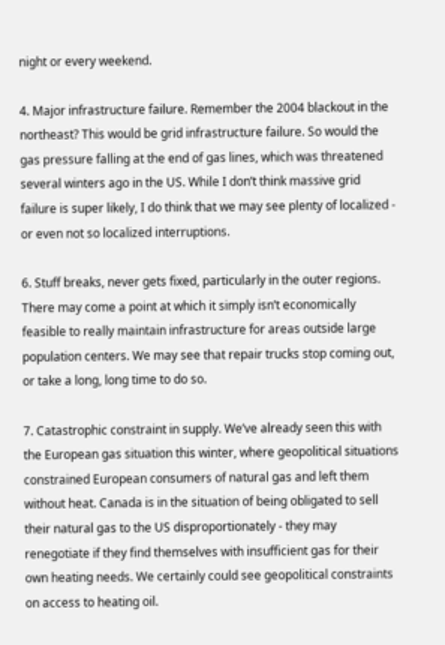night or every weekend.

4. Major infrastructure failure. Remember the 2004 blackout in the northeast? This would be grid infrastructure failure. So would the gas pressure falling at the end of gas lines, which was threatened several winters ago in the US. While I don’t think massive grid failure is super likely, I do think that we may see plenty of localized - or even not so localized interruptions.

6. Stuff breaks, never gets fixed, particularly in the outer regions. There may come a point at which it simply isn’t economically feasible to really maintain infrastructure for areas outside large population centers. We may see that repair trucks stop coming out, or take a long, long time to do so.

7. Catastrophic constraint in supply. We’ve already seen this with the European gas situation this winter, where geopolitical situations constrained European consumers of natural gas and left them without heat. Canada is in the situation of being obligated to sell their natural gas to the US disproportionately - they may renegotiate if they find themselves with insufficient gas for their own heating needs. We certainly could see geopolitical constraints on access to heating oil.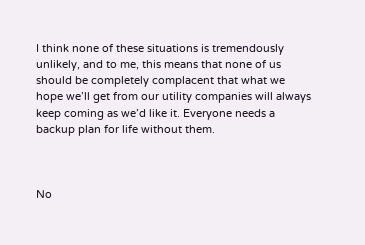I think none of these situations is tremendously unlikely, and to me, this means that none of us should be completely complacent that what we hope we’ll get from our utility companies will always keep coming as we’d like it. Everyone needs a backup plan for life without them.



No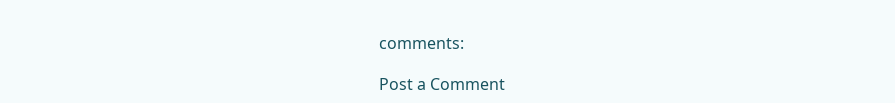comments:

Post a Comment